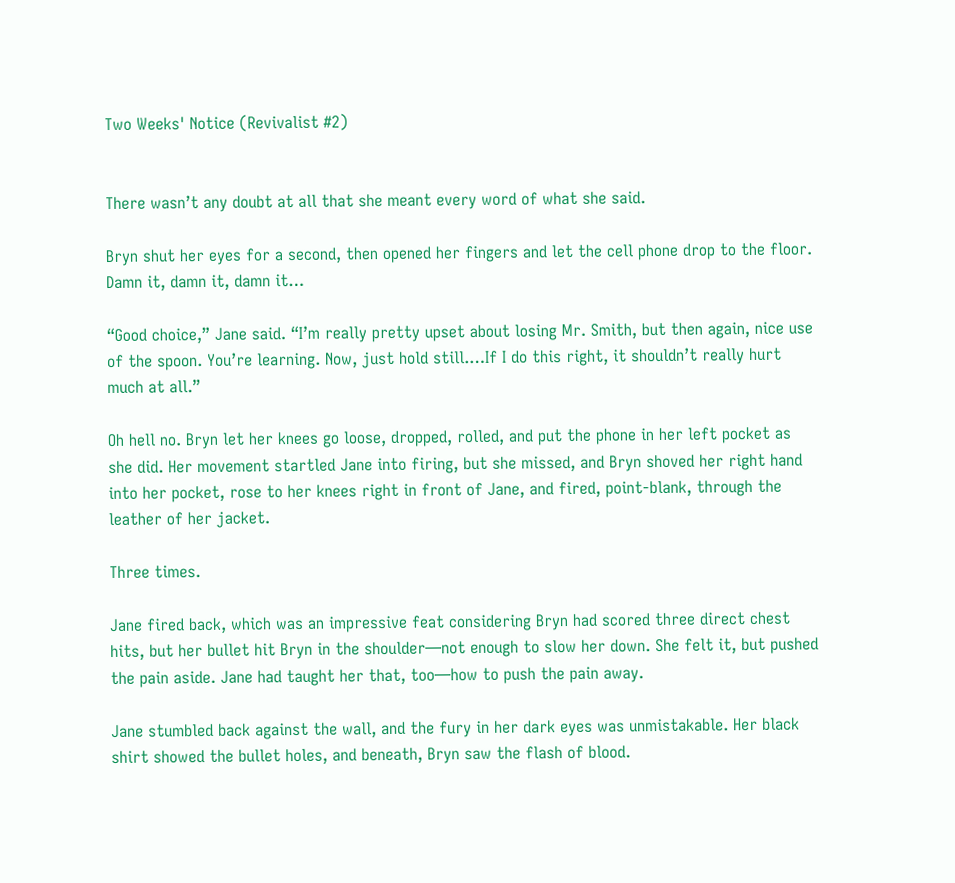Two Weeks' Notice (Revivalist #2)


There wasn’t any doubt at all that she meant every word of what she said.

Bryn shut her eyes for a second, then opened her fingers and let the cell phone drop to the floor. Damn it, damn it, damn it…

“Good choice,” Jane said. “I’m really pretty upset about losing Mr. Smith, but then again, nice use of the spoon. You’re learning. Now, just hold still.…If I do this right, it shouldn’t really hurt much at all.”

Oh hell no. Bryn let her knees go loose, dropped, rolled, and put the phone in her left pocket as she did. Her movement startled Jane into firing, but she missed, and Bryn shoved her right hand into her pocket, rose to her knees right in front of Jane, and fired, point-blank, through the leather of her jacket.

Three times.

Jane fired back, which was an impressive feat considering Bryn had scored three direct chest hits, but her bullet hit Bryn in the shoulder—not enough to slow her down. She felt it, but pushed the pain aside. Jane had taught her that, too—how to push the pain away.

Jane stumbled back against the wall, and the fury in her dark eyes was unmistakable. Her black shirt showed the bullet holes, and beneath, Bryn saw the flash of blood.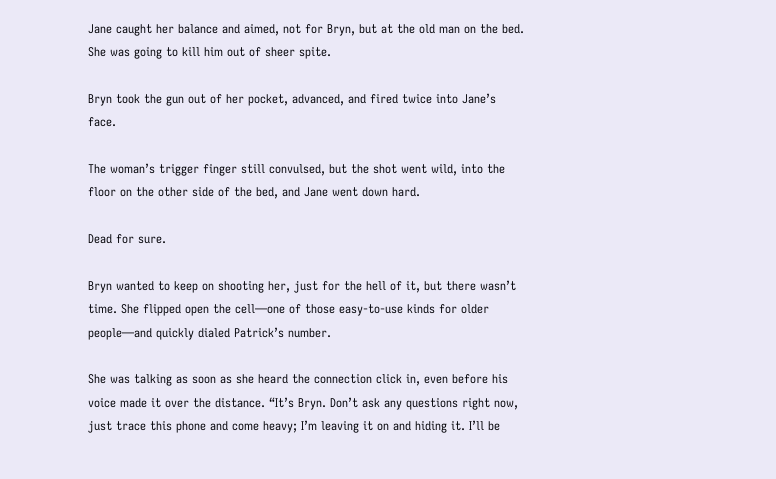Jane caught her balance and aimed, not for Bryn, but at the old man on the bed. She was going to kill him out of sheer spite.

Bryn took the gun out of her pocket, advanced, and fired twice into Jane’s face.

The woman’s trigger finger still convulsed, but the shot went wild, into the floor on the other side of the bed, and Jane went down hard.

Dead for sure.

Bryn wanted to keep on shooting her, just for the hell of it, but there wasn’t time. She flipped open the cell—one of those easy-to-use kinds for older people—and quickly dialed Patrick’s number.

She was talking as soon as she heard the connection click in, even before his voice made it over the distance. “It’s Bryn. Don’t ask any questions right now, just trace this phone and come heavy; I’m leaving it on and hiding it. I’ll be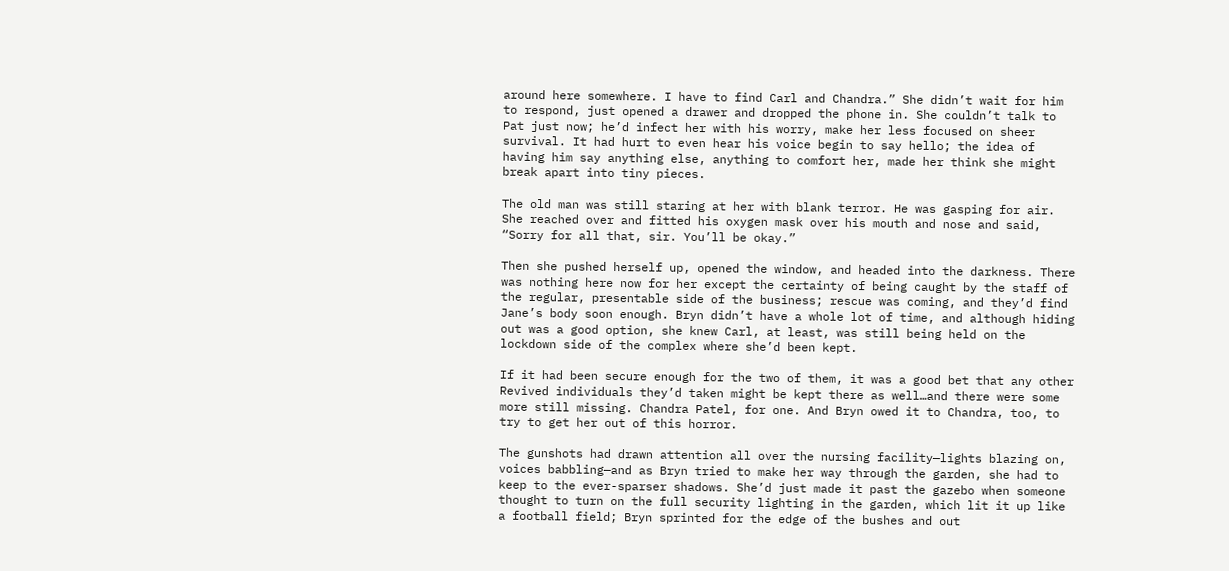around here somewhere. I have to find Carl and Chandra.” She didn’t wait for him to respond, just opened a drawer and dropped the phone in. She couldn’t talk to Pat just now; he’d infect her with his worry, make her less focused on sheer survival. It had hurt to even hear his voice begin to say hello; the idea of having him say anything else, anything to comfort her, made her think she might break apart into tiny pieces.

The old man was still staring at her with blank terror. He was gasping for air. She reached over and fitted his oxygen mask over his mouth and nose and said, “Sorry for all that, sir. You’ll be okay.”

Then she pushed herself up, opened the window, and headed into the darkness. There was nothing here now for her except the certainty of being caught by the staff of the regular, presentable side of the business; rescue was coming, and they’d find Jane’s body soon enough. Bryn didn’t have a whole lot of time, and although hiding out was a good option, she knew Carl, at least, was still being held on the lockdown side of the complex where she’d been kept.

If it had been secure enough for the two of them, it was a good bet that any other Revived individuals they’d taken might be kept there as well…and there were some more still missing. Chandra Patel, for one. And Bryn owed it to Chandra, too, to try to get her out of this horror.

The gunshots had drawn attention all over the nursing facility—lights blazing on, voices babbling—and as Bryn tried to make her way through the garden, she had to keep to the ever-sparser shadows. She’d just made it past the gazebo when someone thought to turn on the full security lighting in the garden, which lit it up like a football field; Bryn sprinted for the edge of the bushes and out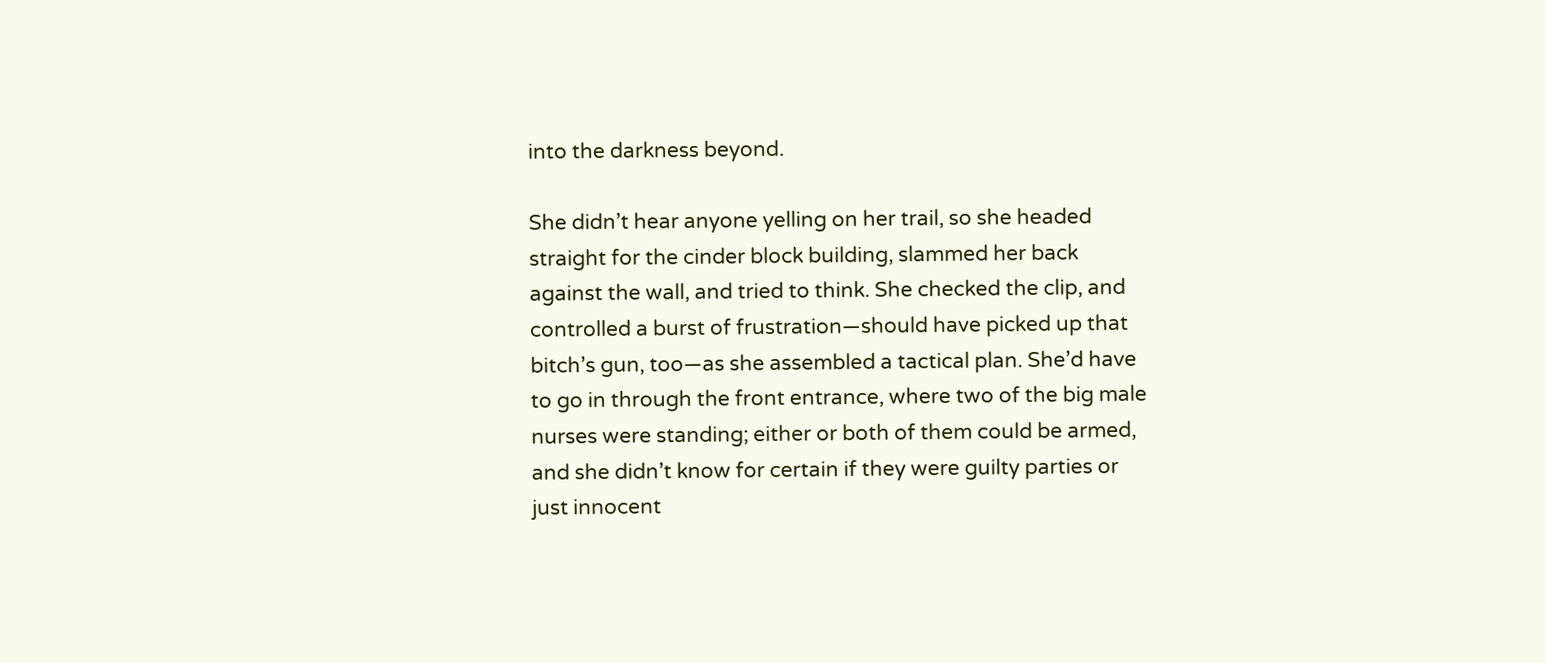into the darkness beyond.

She didn’t hear anyone yelling on her trail, so she headed straight for the cinder block building, slammed her back against the wall, and tried to think. She checked the clip, and controlled a burst of frustration—should have picked up that bitch’s gun, too—as she assembled a tactical plan. She’d have to go in through the front entrance, where two of the big male nurses were standing; either or both of them could be armed, and she didn’t know for certain if they were guilty parties or just innocent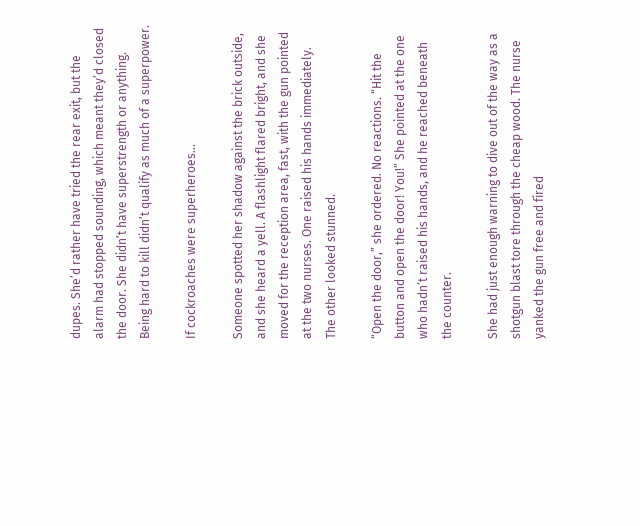dupes. She’d rather have tried the rear exit, but the alarm had stopped sounding, which meant they’d closed the door. She didn’t have superstrength or anything. Being hard to kill didn’t qualify as much of a superpower.

If cockroaches were superheroes…

Someone spotted her shadow against the brick outside, and she heard a yell. A flashlight flared bright, and she moved for the reception area, fast, with the gun pointed at the two nurses. One raised his hands immediately. The other looked stunned.

“Open the door,” she ordered. No reactions. “Hit the button and open the door! You!” She pointed at the one who hadn’t raised his hands, and he reached beneath the counter.

She had just enough warning to dive out of the way as a shotgun blast tore through the cheap wood. The nurse yanked the gun free and fired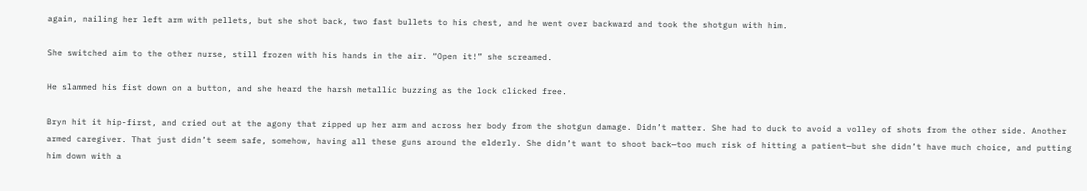again, nailing her left arm with pellets, but she shot back, two fast bullets to his chest, and he went over backward and took the shotgun with him.

She switched aim to the other nurse, still frozen with his hands in the air. “Open it!” she screamed.

He slammed his fist down on a button, and she heard the harsh metallic buzzing as the lock clicked free.

Bryn hit it hip-first, and cried out at the agony that zipped up her arm and across her body from the shotgun damage. Didn’t matter. She had to duck to avoid a volley of shots from the other side. Another armed caregiver. That just didn’t seem safe, somehow, having all these guns around the elderly. She didn’t want to shoot back—too much risk of hitting a patient—but she didn’t have much choice, and putting him down with a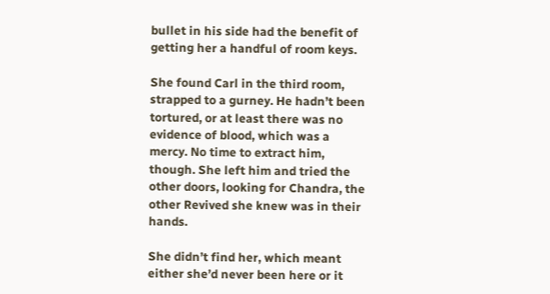bullet in his side had the benefit of getting her a handful of room keys.

She found Carl in the third room, strapped to a gurney. He hadn’t been tortured, or at least there was no evidence of blood, which was a mercy. No time to extract him, though. She left him and tried the other doors, looking for Chandra, the other Revived she knew was in their hands.

She didn’t find her, which meant either she’d never been here or it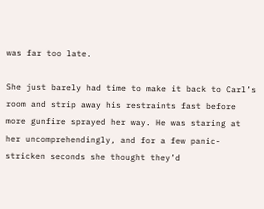was far too late.

She just barely had time to make it back to Carl’s room and strip away his restraints fast before more gunfire sprayed her way. He was staring at her uncomprehendingly, and for a few panic-stricken seconds she thought they’d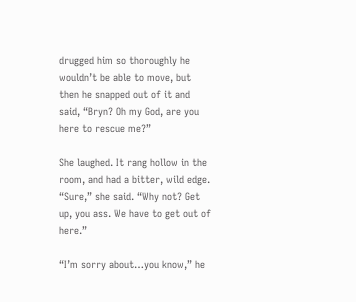drugged him so thoroughly he wouldn’t be able to move, but then he snapped out of it and said, “Bryn? Oh my God, are you here to rescue me?”

She laughed. It rang hollow in the room, and had a bitter, wild edge. “Sure,” she said. “Why not? Get up, you ass. We have to get out of here.”

“I’m sorry about…you know,” he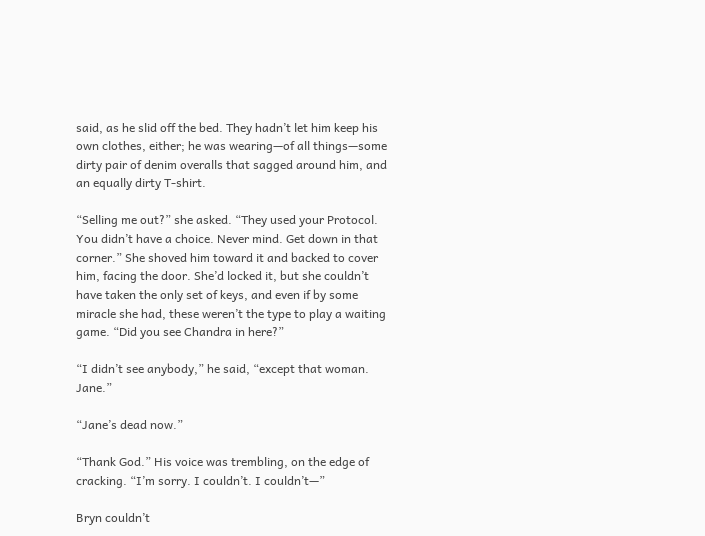said, as he slid off the bed. They hadn’t let him keep his own clothes, either; he was wearing—of all things—some dirty pair of denim overalls that sagged around him, and an equally dirty T-shirt.

“Selling me out?” she asked. “They used your Protocol. You didn’t have a choice. Never mind. Get down in that corner.” She shoved him toward it and backed to cover him, facing the door. She’d locked it, but she couldn’t have taken the only set of keys, and even if by some miracle she had, these weren’t the type to play a waiting game. “Did you see Chandra in here?”

“I didn’t see anybody,” he said, “except that woman. Jane.”

“Jane’s dead now.”

“Thank God.” His voice was trembling, on the edge of cracking. “I’m sorry. I couldn’t. I couldn’t—”

Bryn couldn’t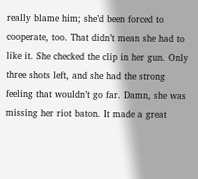really blame him; she’d been forced to cooperate, too. That didn’t mean she had to like it. She checked the clip in her gun. Only three shots left, and she had the strong feeling that wouldn’t go far. Damn, she was missing her riot baton. It made a great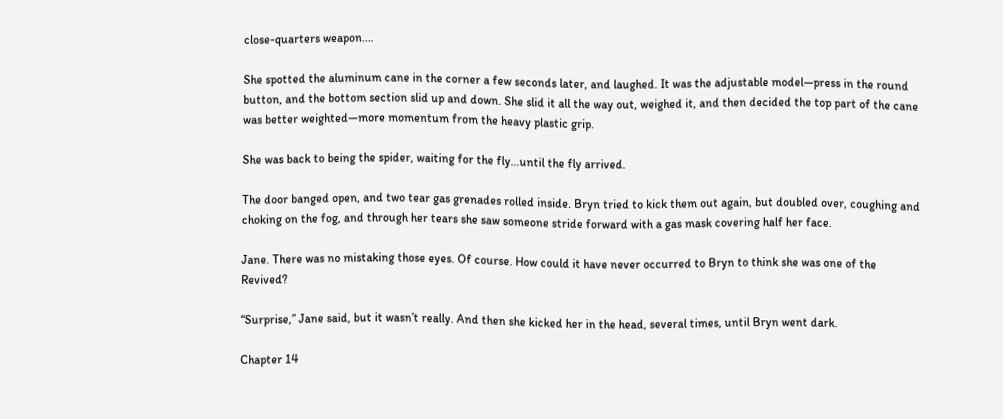close-quarters weapon.…

She spotted the aluminum cane in the corner a few seconds later, and laughed. It was the adjustable model—press in the round button, and the bottom section slid up and down. She slid it all the way out, weighed it, and then decided the top part of the cane was better weighted—more momentum from the heavy plastic grip.

She was back to being the spider, waiting for the fly…until the fly arrived.

The door banged open, and two tear gas grenades rolled inside. Bryn tried to kick them out again, but doubled over, coughing and choking on the fog, and through her tears she saw someone stride forward with a gas mask covering half her face.

Jane. There was no mistaking those eyes. Of course. How could it have never occurred to Bryn to think she was one of the Revived?

“Surprise,” Jane said, but it wasn’t really. And then she kicked her in the head, several times, until Bryn went dark.

Chapter 14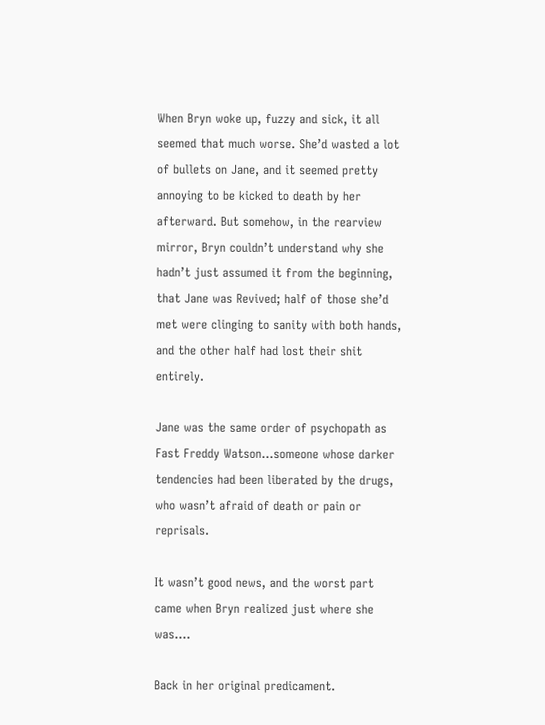When Bryn woke up, fuzzy and sick, it all seemed that much worse. She’d wasted a lot of bullets on Jane, and it seemed pretty annoying to be kicked to death by her afterward. But somehow, in the rearview mirror, Bryn couldn’t understand why she hadn’t just assumed it from the beginning, that Jane was Revived; half of those she’d met were clinging to sanity with both hands, and the other half had lost their shit entirely.

Jane was the same order of psychopath as Fast Freddy Watson…someone whose darker tendencies had been liberated by the drugs, who wasn’t afraid of death or pain or reprisals.

It wasn’t good news, and the worst part came when Bryn realized just where she was.…

Back in her original predicament.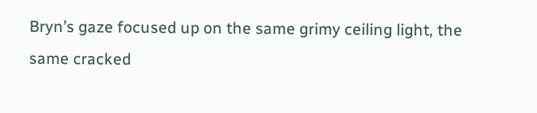Bryn’s gaze focused up on the same grimy ceiling light, the same cracked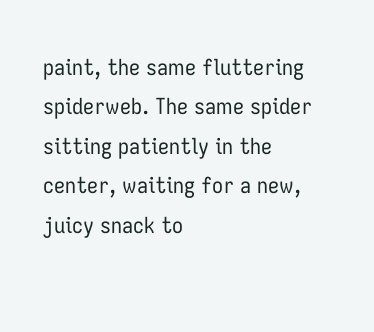paint, the same fluttering spiderweb. The same spider sitting patiently in the center, waiting for a new, juicy snack to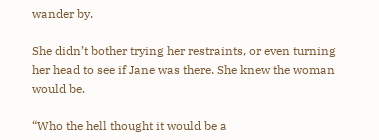wander by.

She didn’t bother trying her restraints, or even turning her head to see if Jane was there. She knew the woman would be.

“Who the hell thought it would be a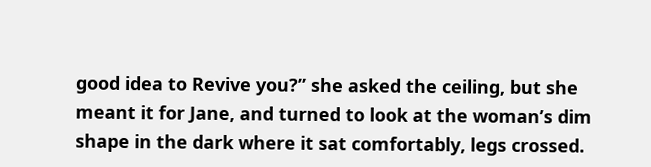good idea to Revive you?” she asked the ceiling, but she meant it for Jane, and turned to look at the woman’s dim shape in the dark where it sat comfortably, legs crossed.